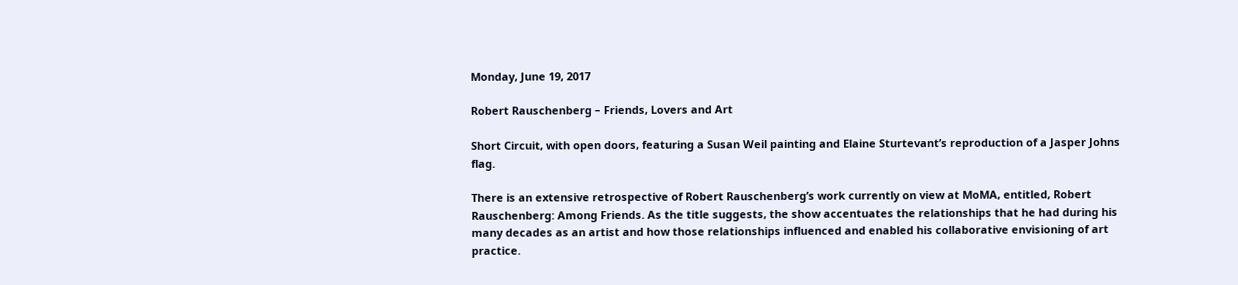Monday, June 19, 2017

Robert Rauschenberg – Friends, Lovers and Art

Short Circuit, with open doors, featuring a Susan Weil painting and Elaine Sturtevant’s reproduction of a Jasper Johns flag.

There is an extensive retrospective of Robert Rauschenberg’s work currently on view at MoMA, entitled, Robert Rauschenberg: Among Friends. As the title suggests, the show accentuates the relationships that he had during his many decades as an artist and how those relationships influenced and enabled his collaborative envisioning of art practice.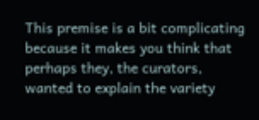This premise is a bit complicating because it makes you think that perhaps they, the curators, wanted to explain the variety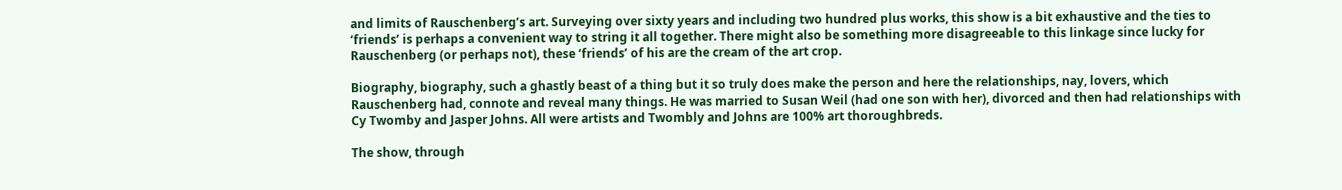and limits of Rauschenberg’s art. Surveying over sixty years and including two hundred plus works, this show is a bit exhaustive and the ties to ‘friends’ is perhaps a convenient way to string it all together. There might also be something more disagreeable to this linkage since lucky for Rauschenberg (or perhaps not), these ‘friends’ of his are the cream of the art crop.

Biography, biography, such a ghastly beast of a thing but it so truly does make the person and here the relationships, nay, lovers, which Rauschenberg had, connote and reveal many things. He was married to Susan Weil (had one son with her), divorced and then had relationships with Cy Twomby and Jasper Johns. All were artists and Twombly and Johns are 100% art thoroughbreds.

The show, through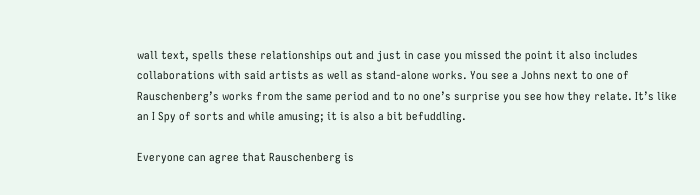wall text, spells these relationships out and just in case you missed the point it also includes collaborations with said artists as well as stand-alone works. You see a Johns next to one of Rauschenberg’s works from the same period and to no one’s surprise you see how they relate. It’s like an I Spy of sorts and while amusing; it is also a bit befuddling.

Everyone can agree that Rauschenberg is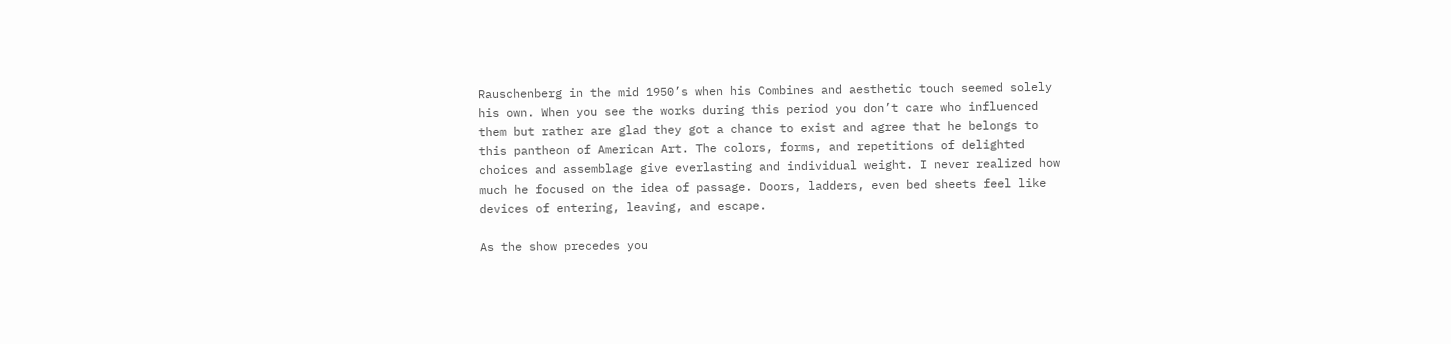Rauschenberg in the mid 1950’s when his Combines and aesthetic touch seemed solely his own. When you see the works during this period you don’t care who influenced them but rather are glad they got a chance to exist and agree that he belongs to this pantheon of American Art. The colors, forms, and repetitions of delighted choices and assemblage give everlasting and individual weight. I never realized how much he focused on the idea of passage. Doors, ladders, even bed sheets feel like devices of entering, leaving, and escape.

As the show precedes you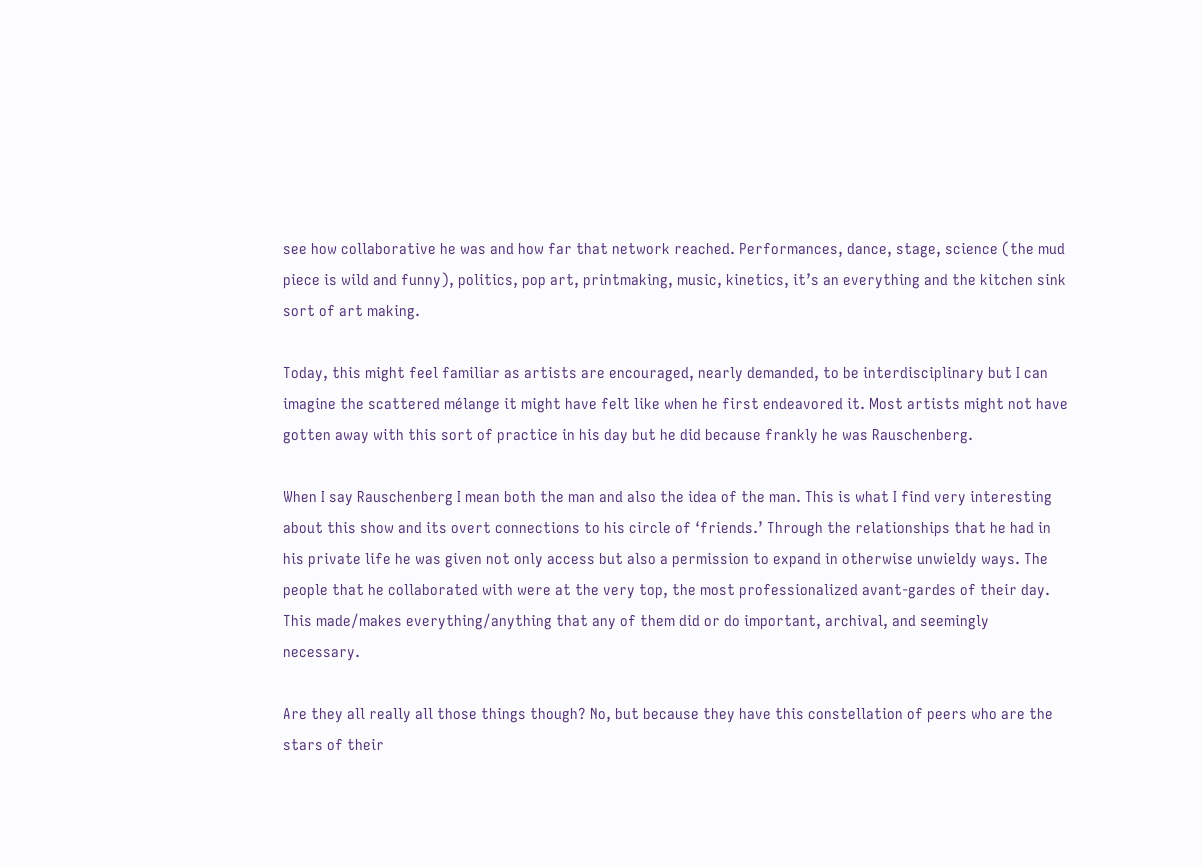see how collaborative he was and how far that network reached. Performances, dance, stage, science (the mud piece is wild and funny), politics, pop art, printmaking, music, kinetics, it’s an everything and the kitchen sink sort of art making.

Today, this might feel familiar as artists are encouraged, nearly demanded, to be interdisciplinary but I can imagine the scattered mélange it might have felt like when he first endeavored it. Most artists might not have gotten away with this sort of practice in his day but he did because frankly he was Rauschenberg.

When I say Rauschenberg I mean both the man and also the idea of the man. This is what I find very interesting about this show and its overt connections to his circle of ‘friends.’ Through the relationships that he had in his private life he was given not only access but also a permission to expand in otherwise unwieldy ways. The people that he collaborated with were at the very top, the most professionalized avant-gardes of their day. This made/makes everything/anything that any of them did or do important, archival, and seemingly necessary.

Are they all really all those things though? No, but because they have this constellation of peers who are the stars of their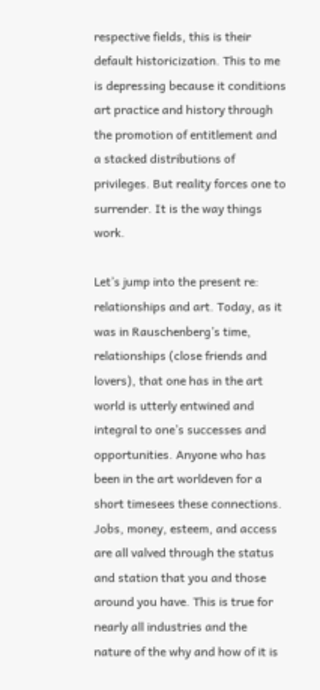respective fields, this is their default historicization. This to me is depressing because it conditions art practice and history through the promotion of entitlement and a stacked distributions of privileges. But reality forces one to surrender. It is the way things work.

Let’s jump into the present re: relationships and art. Today, as it was in Rauschenberg’s time, relationships (close friends and lovers), that one has in the art world is utterly entwined and integral to one’s successes and opportunities. Anyone who has been in the art worldeven for a short timesees these connections. Jobs, money, esteem, and access are all valved through the status and station that you and those around you have. This is true for nearly all industries and the nature of the why and how of it is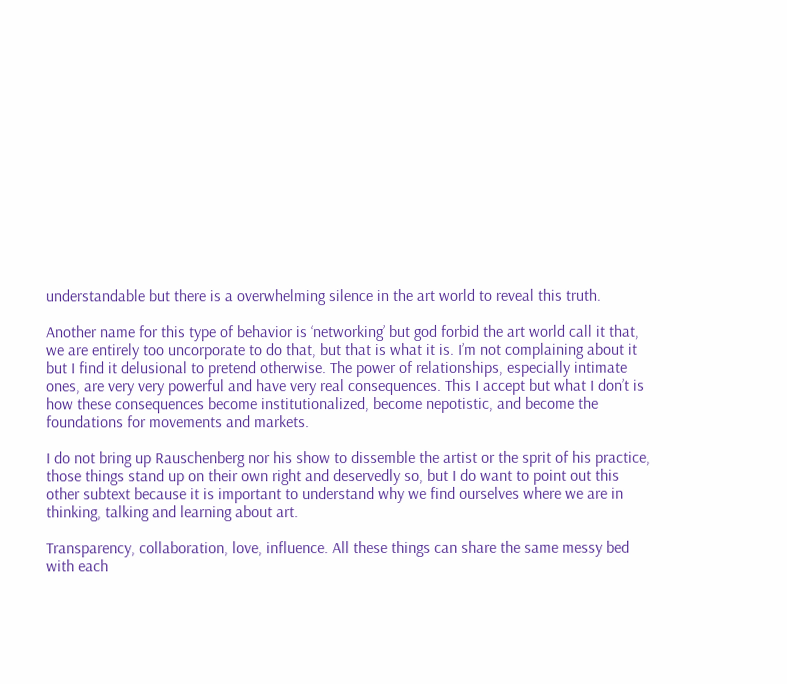understandable but there is a overwhelming silence in the art world to reveal this truth.

Another name for this type of behavior is ‘networking’ but god forbid the art world call it that, we are entirely too uncorporate to do that, but that is what it is. I’m not complaining about it but I find it delusional to pretend otherwise. The power of relationships, especially intimate ones, are very very powerful and have very real consequences. This I accept but what I don’t is how these consequences become institutionalized, become nepotistic, and become the foundations for movements and markets.

I do not bring up Rauschenberg nor his show to dissemble the artist or the sprit of his practice, those things stand up on their own right and deservedly so, but I do want to point out this other subtext because it is important to understand why we find ourselves where we are in thinking, talking and learning about art.

Transparency, collaboration, love, influence. All these things can share the same messy bed with each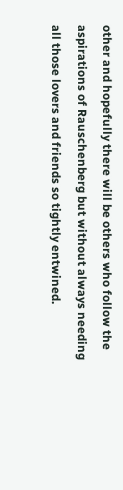other and hopefully there will be others who follow the aspirations of Rauschenberg but without always needing all those lovers and friends so tightly entwined.